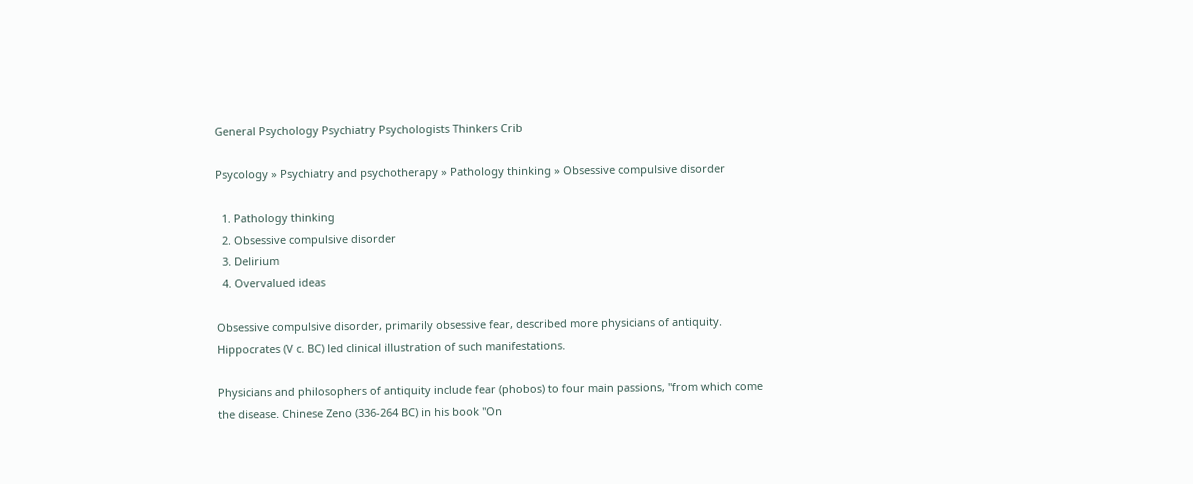General Psychology Psychiatry Psychologists Thinkers Crib

Psycology » Psychiatry and psychotherapy » Pathology thinking » Obsessive compulsive disorder

  1. Pathology thinking
  2. Obsessive compulsive disorder
  3. Delirium
  4. Overvalued ideas

Obsessive compulsive disorder, primarily obsessive fear, described more physicians of antiquity. Hippocrates (V c. BC) led clinical illustration of such manifestations.

Physicians and philosophers of antiquity include fear (phobos) to four main passions, "from which come the disease. Chinese Zeno (336-264 BC) in his book "On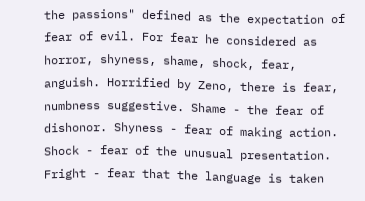the passions" defined as the expectation of fear of evil. For fear he considered as horror, shyness, shame, shock, fear, anguish. Horrified by Zeno, there is fear, numbness suggestive. Shame - the fear of dishonor. Shyness - fear of making action. Shock - fear of the unusual presentation. Fright - fear that the language is taken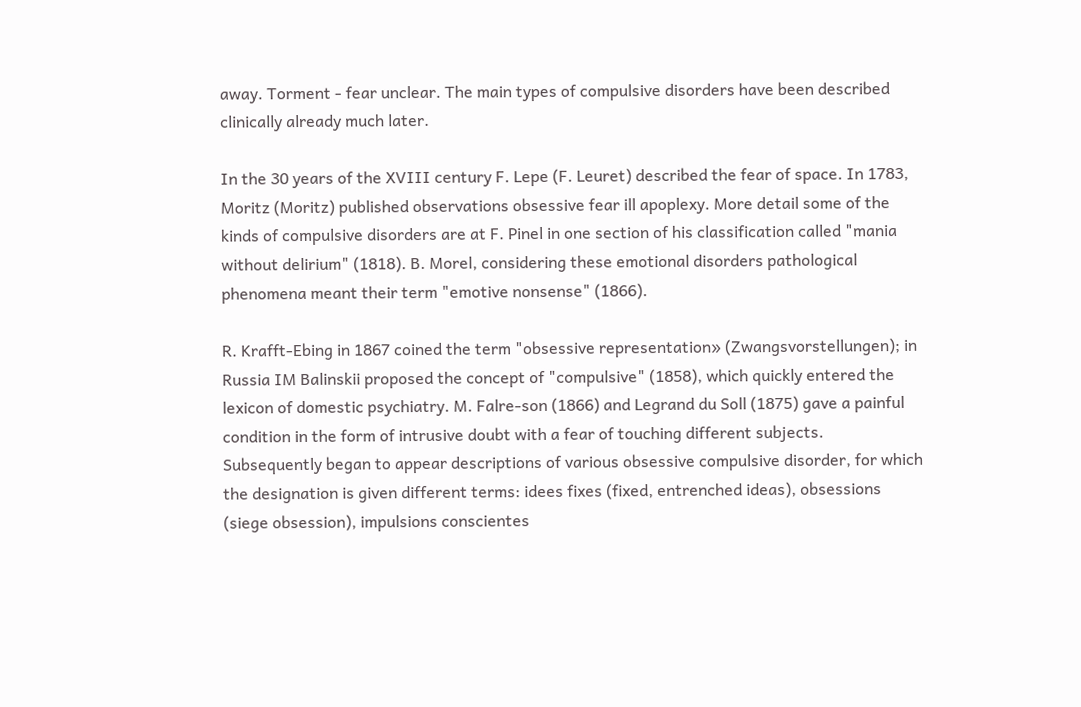away. Torment - fear unclear. The main types of compulsive disorders have been described clinically already much later.

In the 30 years of the XVIII century F. Lepe (F. Leuret) described the fear of space. In 1783, Moritz (Moritz) published observations obsessive fear ill apoplexy. More detail some of the kinds of compulsive disorders are at F. Pinel in one section of his classification called "mania without delirium" (1818). B. Morel, considering these emotional disorders pathological phenomena meant their term "emotive nonsense" (1866).

R. Krafft-Ebing in 1867 coined the term "obsessive representation» (Zwangsvorstellungen); in Russia IM Balinskii proposed the concept of "compulsive" (1858), which quickly entered the lexicon of domestic psychiatry. M. Falre-son (1866) and Legrand du Soll (1875) gave a painful condition in the form of intrusive doubt with a fear of touching different subjects. Subsequently began to appear descriptions of various obsessive compulsive disorder, for which the designation is given different terms: idees fixes (fixed, entrenched ideas), obsessions (siege obsession), impulsions conscientes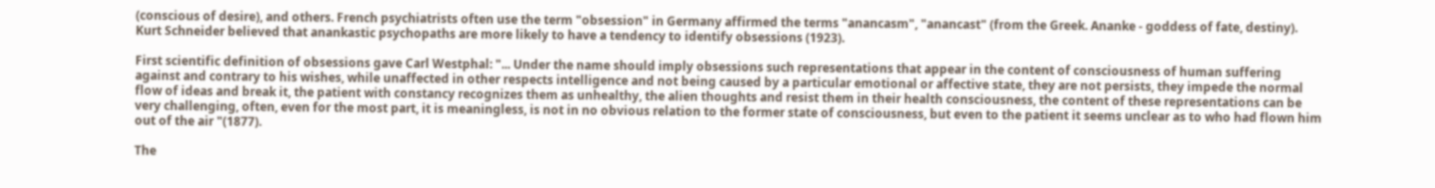(conscious of desire), and others. French psychiatrists often use the term "obsession" in Germany affirmed the terms "anancasm", "anancast" (from the Greek. Ananke - goddess of fate, destiny). Kurt Schneider believed that anankastic psychopaths are more likely to have a tendency to identify obsessions (1923).

First scientific definition of obsessions gave Carl Westphal: "... Under the name should imply obsessions such representations that appear in the content of consciousness of human suffering against and contrary to his wishes, while unaffected in other respects intelligence and not being caused by a particular emotional or affective state, they are not persists, they impede the normal flow of ideas and break it, the patient with constancy recognizes them as unhealthy, the alien thoughts and resist them in their health consciousness, the content of these representations can be very challenging, often, even for the most part, it is meaningless, is not in no obvious relation to the former state of consciousness, but even to the patient it seems unclear as to who had flown him out of the air "(1877).

The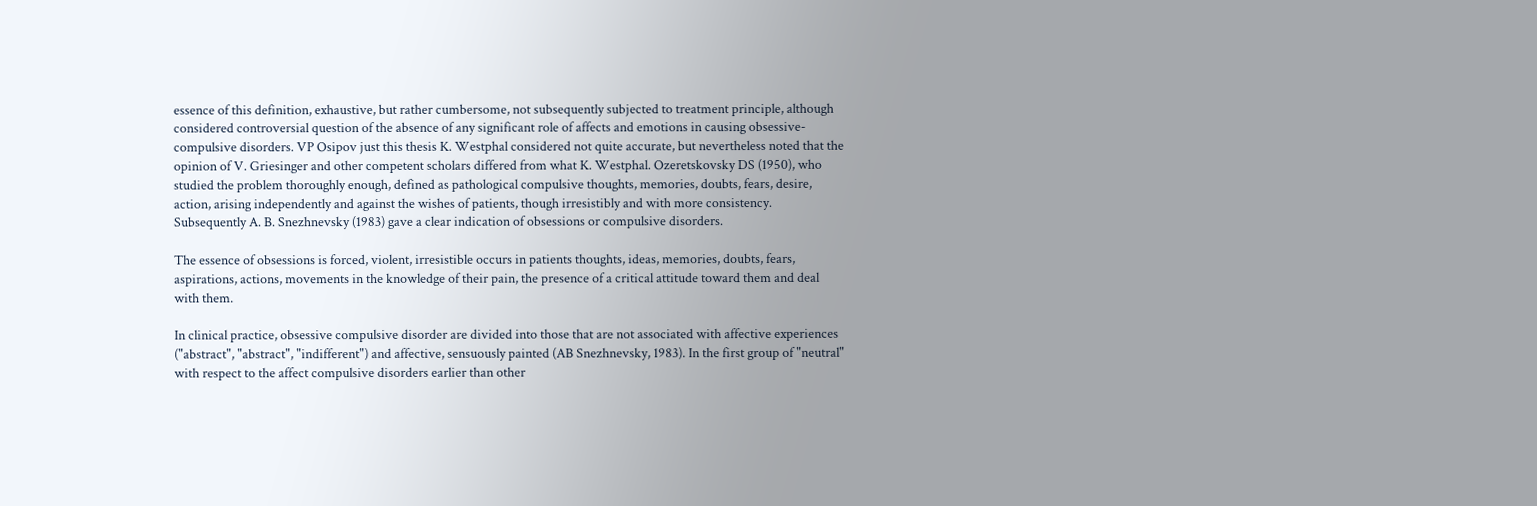essence of this definition, exhaustive, but rather cumbersome, not subsequently subjected to treatment principle, although considered controversial question of the absence of any significant role of affects and emotions in causing obsessive-compulsive disorders. VP Osipov just this thesis K. Westphal considered not quite accurate, but nevertheless noted that the opinion of V. Griesinger and other competent scholars differed from what K. Westphal. Ozeretskovsky DS (1950), who studied the problem thoroughly enough, defined as pathological compulsive thoughts, memories, doubts, fears, desire, action, arising independently and against the wishes of patients, though irresistibly and with more consistency. Subsequently A. B. Snezhnevsky (1983) gave a clear indication of obsessions or compulsive disorders.

The essence of obsessions is forced, violent, irresistible occurs in patients thoughts, ideas, memories, doubts, fears, aspirations, actions, movements in the knowledge of their pain, the presence of a critical attitude toward them and deal with them.

In clinical practice, obsessive compulsive disorder are divided into those that are not associated with affective experiences ("abstract", "abstract", "indifferent") and affective, sensuously painted (AB Snezhnevsky, 1983). In the first group of "neutral" with respect to the affect compulsive disorders earlier than other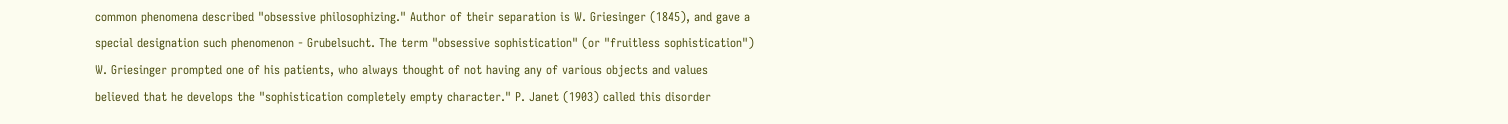common phenomena described "obsessive philosophizing." Author of their separation is W. Griesinger (1845), and gave a special designation such phenomenon - Grubelsucht. The term "obsessive sophistication" (or "fruitless sophistication") W. Griesinger prompted one of his patients, who always thought of not having any of various objects and values believed that he develops the "sophistication completely empty character." P. Janet (1903) called this disorder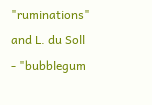"ruminations" and L. du Soll - "bubblegum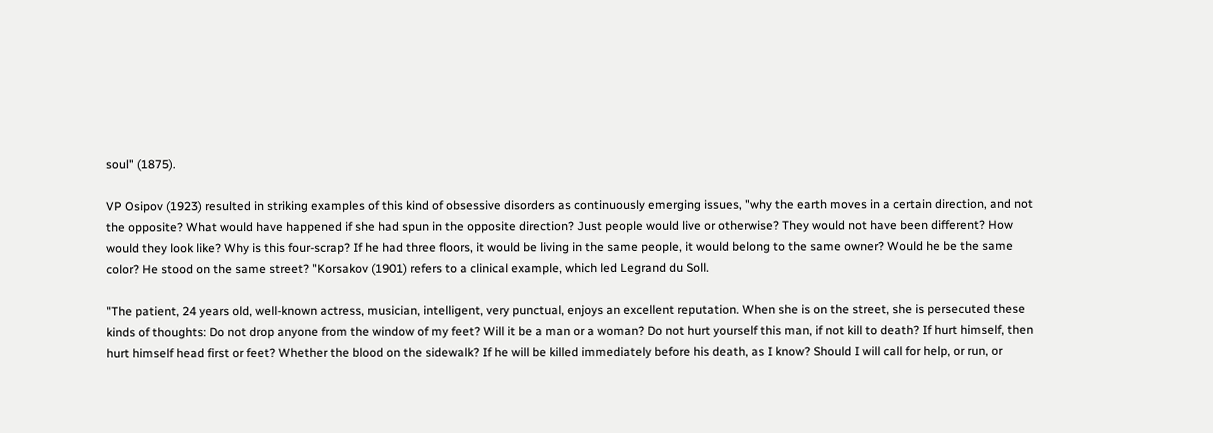soul" (1875).

VP Osipov (1923) resulted in striking examples of this kind of obsessive disorders as continuously emerging issues, "why the earth moves in a certain direction, and not the opposite? What would have happened if she had spun in the opposite direction? Just people would live or otherwise? They would not have been different? How would they look like? Why is this four-scrap? If he had three floors, it would be living in the same people, it would belong to the same owner? Would he be the same color? He stood on the same street? "Korsakov (1901) refers to a clinical example, which led Legrand du Soll.

"The patient, 24 years old, well-known actress, musician, intelligent, very punctual, enjoys an excellent reputation. When she is on the street, she is persecuted these kinds of thoughts: Do not drop anyone from the window of my feet? Will it be a man or a woman? Do not hurt yourself this man, if not kill to death? If hurt himself, then hurt himself head first or feet? Whether the blood on the sidewalk? If he will be killed immediately before his death, as I know? Should I will call for help, or run, or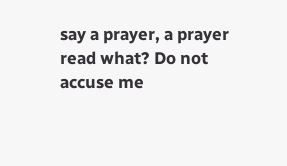say a prayer, a prayer read what? Do not accuse me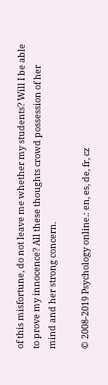of this misfortune, do not leave me whether my students? Will I be able to prove my innocence? All these thoughts crowd possession of her mind and her strong concern.

© 2008-2019 Psychology online.: en, es, de, fr, cz